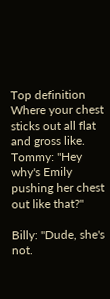Top definition
Where your chest sticks out all flat and gross like.
Tommy: "Hey why's Emily pushing her chest out like that?"

Billy: "Dude, she's not.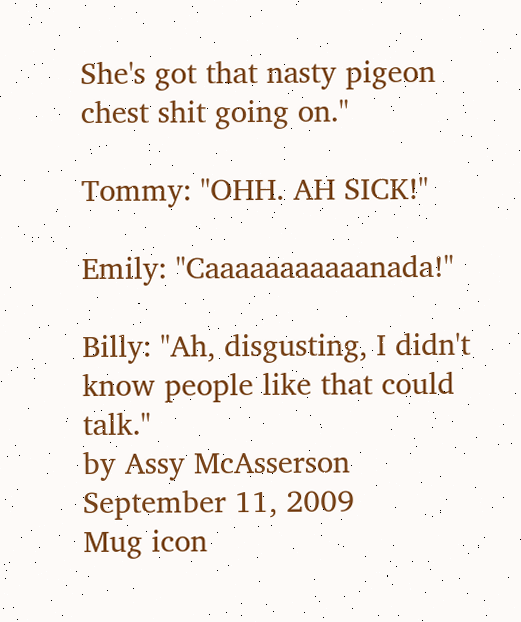She's got that nasty pigeon chest shit going on."

Tommy: "OHH. AH SICK!"

Emily: "Caaaaaaaaaaanada!"

Billy: "Ah, disgusting, I didn't know people like that could talk."
by Assy McAsserson September 11, 2009
Mug icon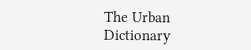The Urban Dictionary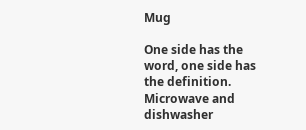Mug

One side has the word, one side has the definition. Microwave and dishwasher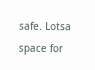safe. Lotsa space for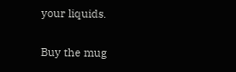your liquids.

Buy the mug